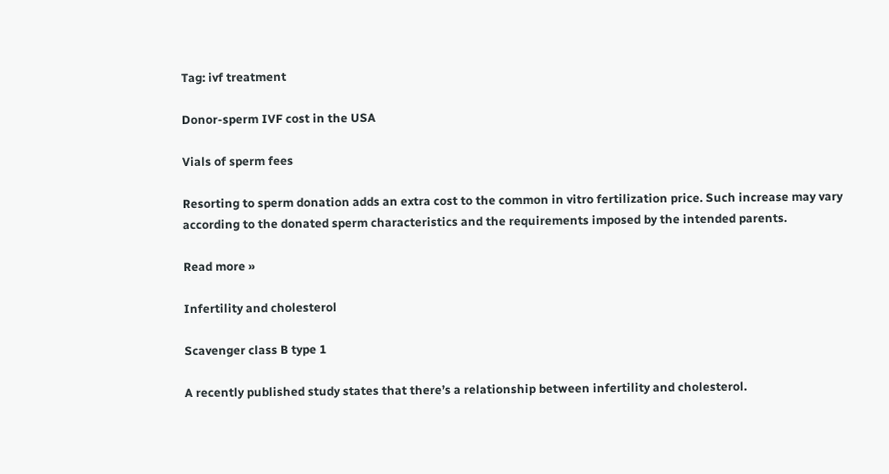Tag: ivf treatment

Donor-sperm IVF cost in the USA

Vials of sperm fees

Resorting to sperm donation adds an extra cost to the common in vitro fertilization price. Such increase may vary according to the donated sperm characteristics and the requirements imposed by the intended parents.

Read more »

Infertility and cholesterol

Scavenger class B type 1

A recently published study states that there’s a relationship between infertility and cholesterol.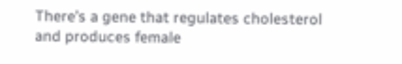There’s a gene that regulates cholesterol and produces female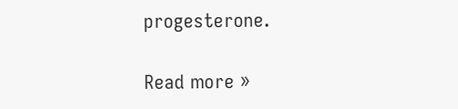progesterone.

Read more »